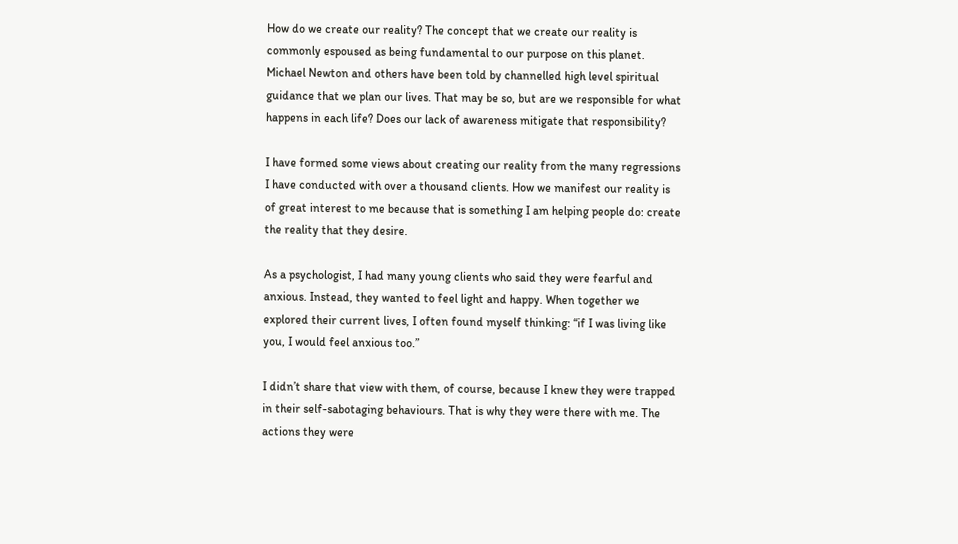How do we create our reality? The concept that we create our reality is commonly espoused as being fundamental to our purpose on this planet. Michael Newton and others have been told by channelled high level spiritual guidance that we plan our lives. That may be so, but are we responsible for what happens in each life? Does our lack of awareness mitigate that responsibility?

I have formed some views about creating our reality from the many regressions I have conducted with over a thousand clients. How we manifest our reality is of great interest to me because that is something I am helping people do: create the reality that they desire.

As a psychologist, I had many young clients who said they were fearful and anxious. Instead, they wanted to feel light and happy. When together we explored their current lives, I often found myself thinking: “if I was living like you, I would feel anxious too.”

I didn’t share that view with them, of course, because I knew they were trapped in their self-sabotaging behaviours. That is why they were there with me. The actions they were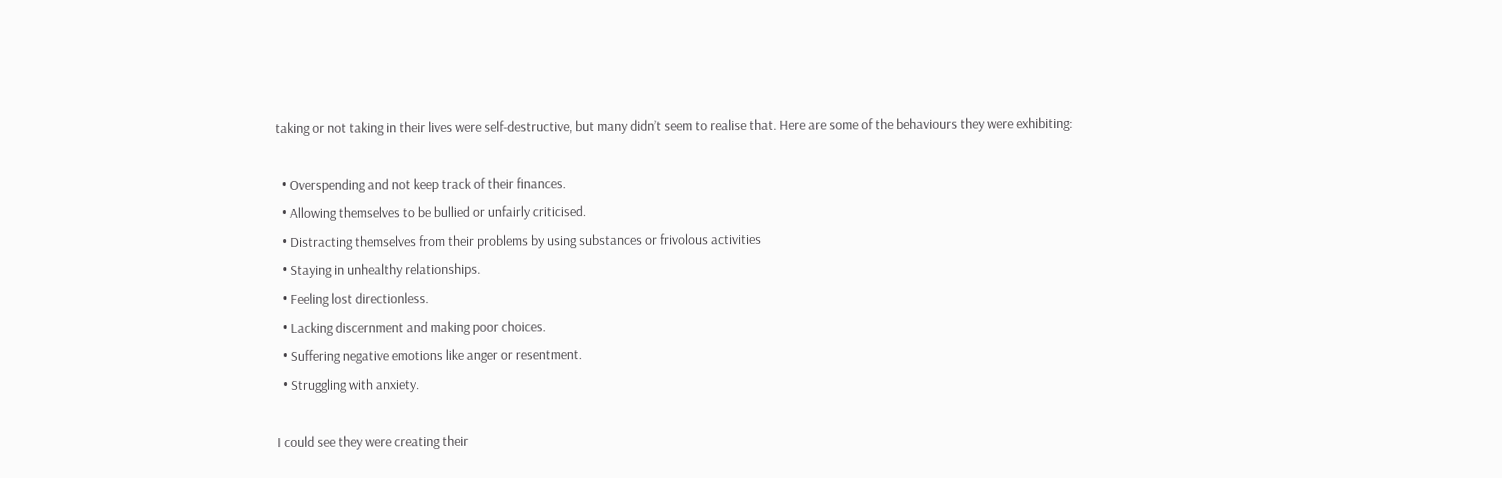taking or not taking in their lives were self-destructive, but many didn’t seem to realise that. Here are some of the behaviours they were exhibiting:

  • Overspending and not keep track of their finances.
  • Allowing themselves to be bullied or unfairly criticised.
  • Distracting themselves from their problems by using substances or frivolous activities
  • Staying in unhealthy relationships.
  • Feeling lost directionless.
  • Lacking discernment and making poor choices.
  • Suffering negative emotions like anger or resentment.
  • Struggling with anxiety.

I could see they were creating their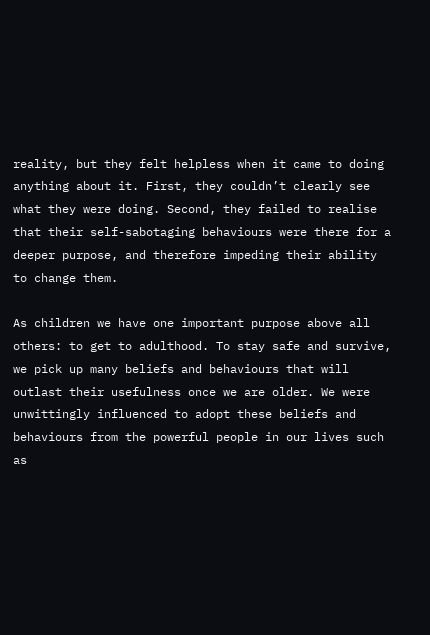reality, but they felt helpless when it came to doing anything about it. First, they couldn’t clearly see what they were doing. Second, they failed to realise that their self-sabotaging behaviours were there for a deeper purpose, and therefore impeding their ability to change them.

As children we have one important purpose above all others: to get to adulthood. To stay safe and survive, we pick up many beliefs and behaviours that will outlast their usefulness once we are older. We were unwittingly influenced to adopt these beliefs and behaviours from the powerful people in our lives such as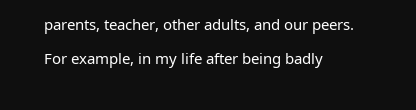parents, teacher, other adults, and our peers.

For example, in my life after being badly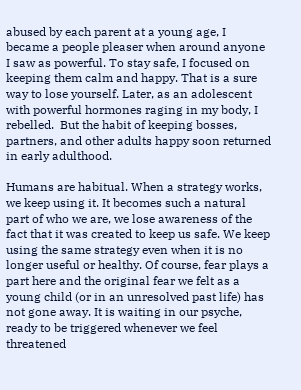abused by each parent at a young age, I became a people pleaser when around anyone I saw as powerful. To stay safe, I focused on keeping them calm and happy. That is a sure way to lose yourself. Later, as an adolescent with powerful hormones raging in my body, I rebelled.  But the habit of keeping bosses, partners, and other adults happy soon returned in early adulthood.

Humans are habitual. When a strategy works, we keep using it. It becomes such a natural part of who we are, we lose awareness of the fact that it was created to keep us safe. We keep using the same strategy even when it is no longer useful or healthy. Of course, fear plays a part here and the original fear we felt as a young child (or in an unresolved past life) has not gone away. It is waiting in our psyche, ready to be triggered whenever we feel threatened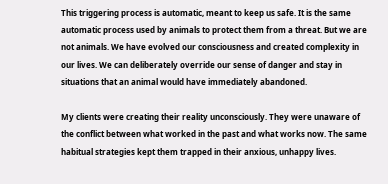This triggering process is automatic, meant to keep us safe. It is the same automatic process used by animals to protect them from a threat. But we are not animals. We have evolved our consciousness and created complexity in our lives. We can deliberately override our sense of danger and stay in situations that an animal would have immediately abandoned.

My clients were creating their reality unconsciously. They were unaware of the conflict between what worked in the past and what works now. The same habitual strategies kept them trapped in their anxious, unhappy lives.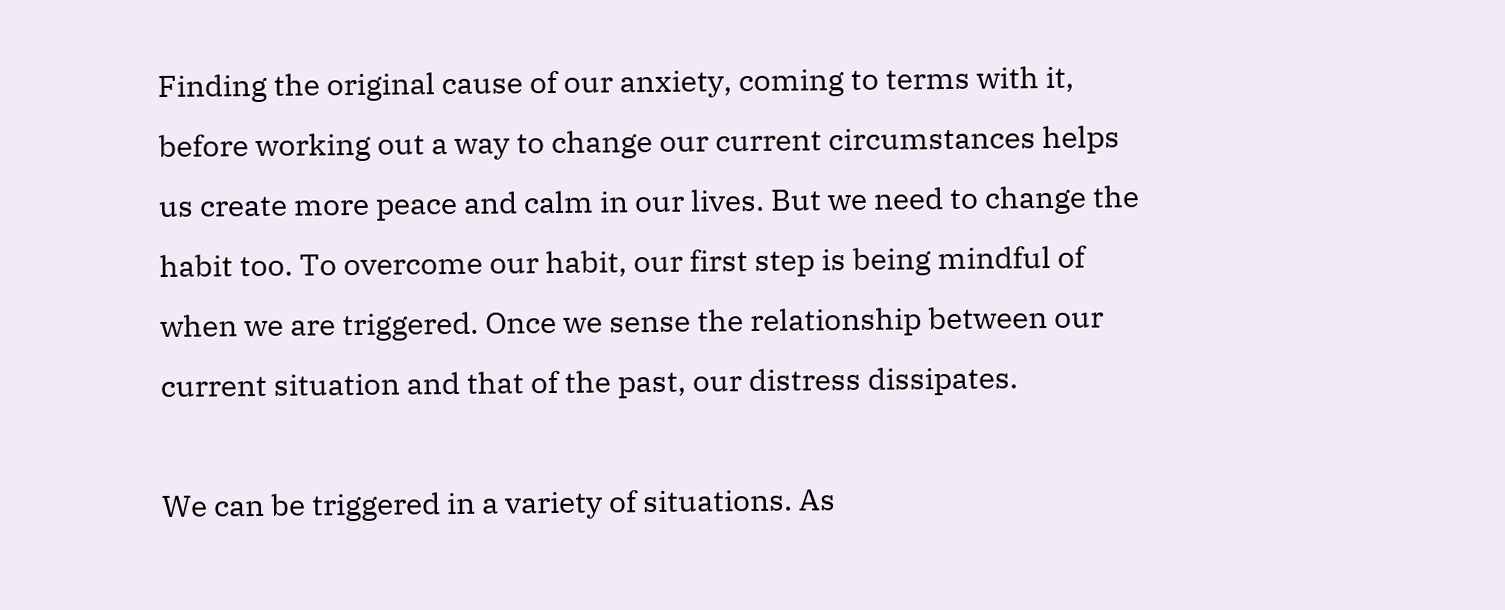Finding the original cause of our anxiety, coming to terms with it, before working out a way to change our current circumstances helps us create more peace and calm in our lives. But we need to change the habit too. To overcome our habit, our first step is being mindful of when we are triggered. Once we sense the relationship between our current situation and that of the past, our distress dissipates.

We can be triggered in a variety of situations. As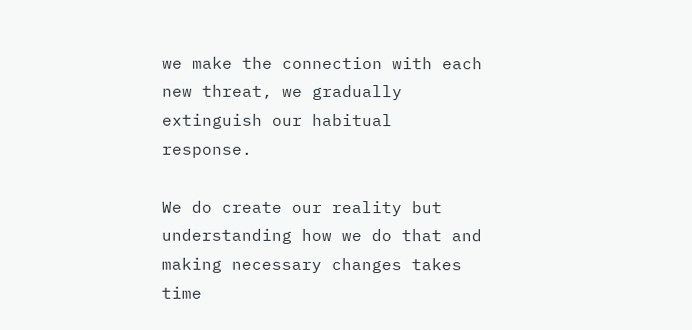we make the connection with each new threat, we gradually extinguish our habitual response.

We do create our reality but understanding how we do that and making necessary changes takes time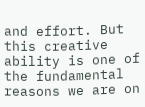and effort. But this creative ability is one of the fundamental reasons we are on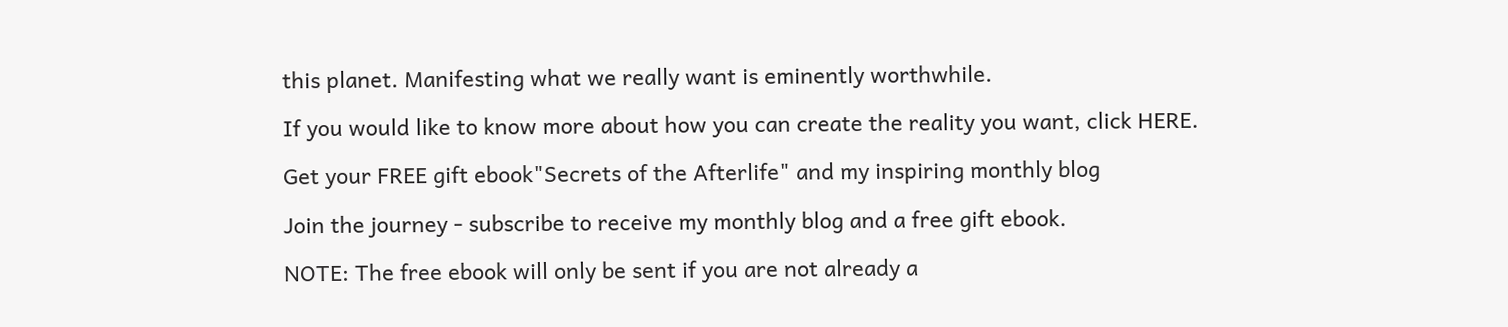this planet. Manifesting what we really want is eminently worthwhile.

If you would like to know more about how you can create the reality you want, click HERE.

Get your FREE gift ebook"Secrets of the Afterlife" and my inspiring monthly blog

Join the journey - subscribe to receive my monthly blog and a free gift ebook.

NOTE: The free ebook will only be sent if you are not already a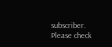subscriber. Please check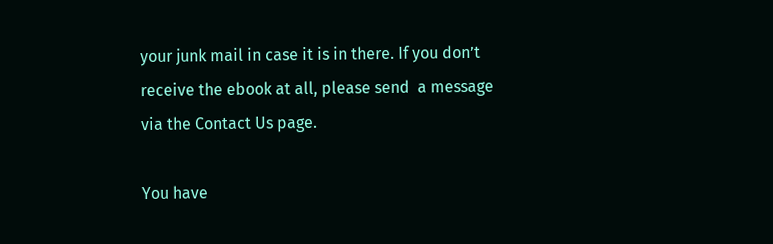your junk mail in case it is in there. If you don’t receive the ebook at all, please send  a message via the Contact Us page.

You have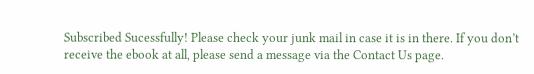Subscribed Sucessfully! Please check your junk mail in case it is in there. If you don’t receive the ebook at all, please send a message via the Contact Us page.